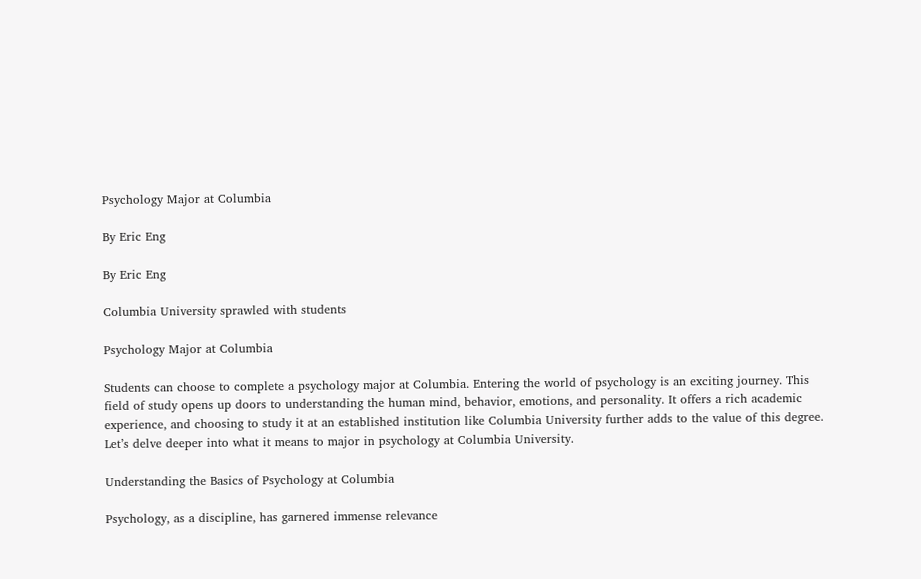Psychology Major at Columbia

By Eric Eng

By Eric Eng

Columbia University sprawled with students

Psychology Major at Columbia

Students can choose to complete a psychology major at Columbia. Entering the world of psychology is an exciting journey. This field of study opens up doors to understanding the human mind, behavior, emotions, and personality. It offers a rich academic experience, and choosing to study it at an established institution like Columbia University further adds to the value of this degree. Let’s delve deeper into what it means to major in psychology at Columbia University.

Understanding the Basics of Psychology at Columbia

Psychology, as a discipline, has garnered immense relevance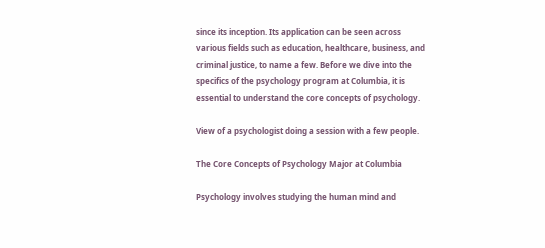since its inception. Its application can be seen across various fields such as education, healthcare, business, and criminal justice, to name a few. Before we dive into the specifics of the psychology program at Columbia, it is essential to understand the core concepts of psychology.

View of a psychologist doing a session with a few people.

The Core Concepts of Psychology Major at Columbia

Psychology involves studying the human mind and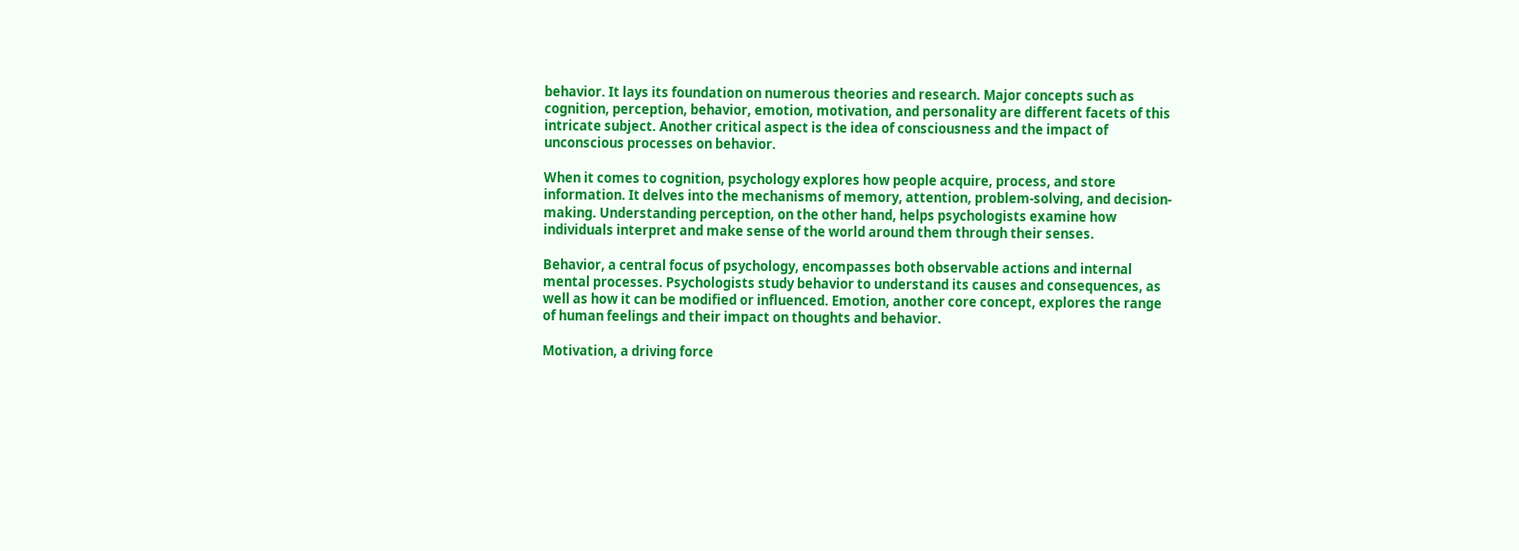behavior. It lays its foundation on numerous theories and research. Major concepts such as cognition, perception, behavior, emotion, motivation, and personality are different facets of this intricate subject. Another critical aspect is the idea of consciousness and the impact of unconscious processes on behavior.

When it comes to cognition, psychology explores how people acquire, process, and store information. It delves into the mechanisms of memory, attention, problem-solving, and decision-making. Understanding perception, on the other hand, helps psychologists examine how individuals interpret and make sense of the world around them through their senses.

Behavior, a central focus of psychology, encompasses both observable actions and internal mental processes. Psychologists study behavior to understand its causes and consequences, as well as how it can be modified or influenced. Emotion, another core concept, explores the range of human feelings and their impact on thoughts and behavior.

Motivation, a driving force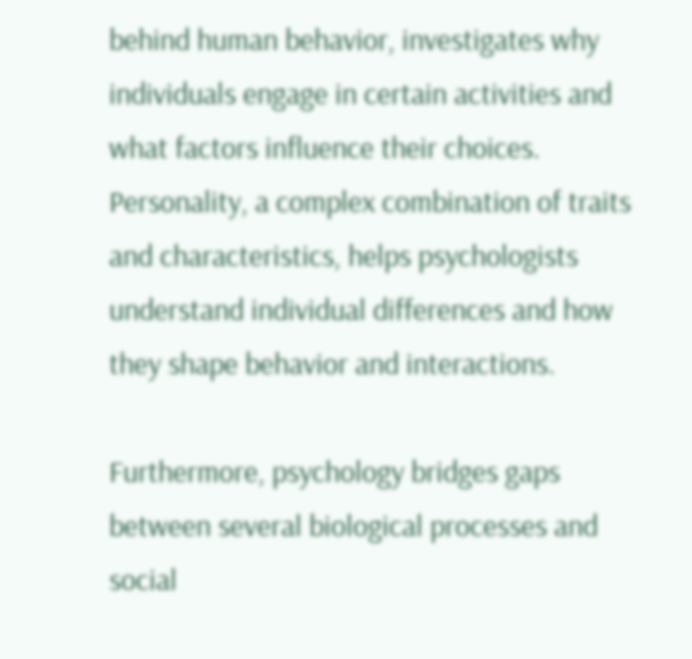behind human behavior, investigates why individuals engage in certain activities and what factors influence their choices. Personality, a complex combination of traits and characteristics, helps psychologists understand individual differences and how they shape behavior and interactions.

Furthermore, psychology bridges gaps between several biological processes and social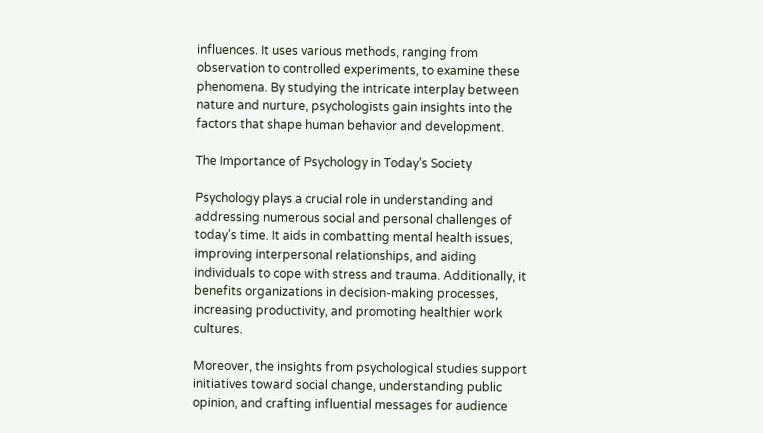influences. It uses various methods, ranging from observation to controlled experiments, to examine these phenomena. By studying the intricate interplay between nature and nurture, psychologists gain insights into the factors that shape human behavior and development.

The Importance of Psychology in Today’s Society

Psychology plays a crucial role in understanding and addressing numerous social and personal challenges of today’s time. It aids in combatting mental health issues, improving interpersonal relationships, and aiding individuals to cope with stress and trauma. Additionally, it benefits organizations in decision-making processes, increasing productivity, and promoting healthier work cultures.

Moreover, the insights from psychological studies support initiatives toward social change, understanding public opinion, and crafting influential messages for audience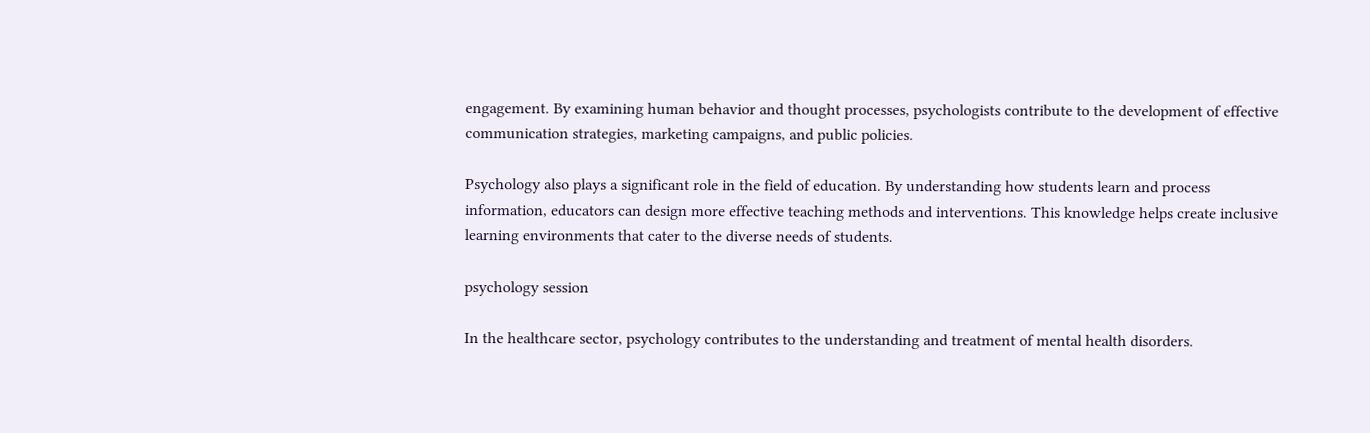engagement. By examining human behavior and thought processes, psychologists contribute to the development of effective communication strategies, marketing campaigns, and public policies.

Psychology also plays a significant role in the field of education. By understanding how students learn and process information, educators can design more effective teaching methods and interventions. This knowledge helps create inclusive learning environments that cater to the diverse needs of students.

psychology session

In the healthcare sector, psychology contributes to the understanding and treatment of mental health disorders.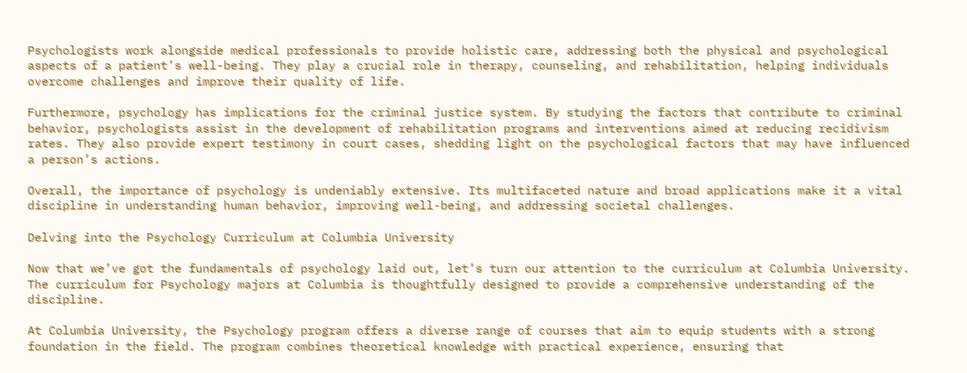Psychologists work alongside medical professionals to provide holistic care, addressing both the physical and psychological aspects of a patient’s well-being. They play a crucial role in therapy, counseling, and rehabilitation, helping individuals overcome challenges and improve their quality of life.

Furthermore, psychology has implications for the criminal justice system. By studying the factors that contribute to criminal behavior, psychologists assist in the development of rehabilitation programs and interventions aimed at reducing recidivism rates. They also provide expert testimony in court cases, shedding light on the psychological factors that may have influenced a person’s actions.

Overall, the importance of psychology is undeniably extensive. Its multifaceted nature and broad applications make it a vital discipline in understanding human behavior, improving well-being, and addressing societal challenges.

Delving into the Psychology Curriculum at Columbia University

Now that we’ve got the fundamentals of psychology laid out, let’s turn our attention to the curriculum at Columbia University. The curriculum for Psychology majors at Columbia is thoughtfully designed to provide a comprehensive understanding of the discipline.

At Columbia University, the Psychology program offers a diverse range of courses that aim to equip students with a strong foundation in the field. The program combines theoretical knowledge with practical experience, ensuring that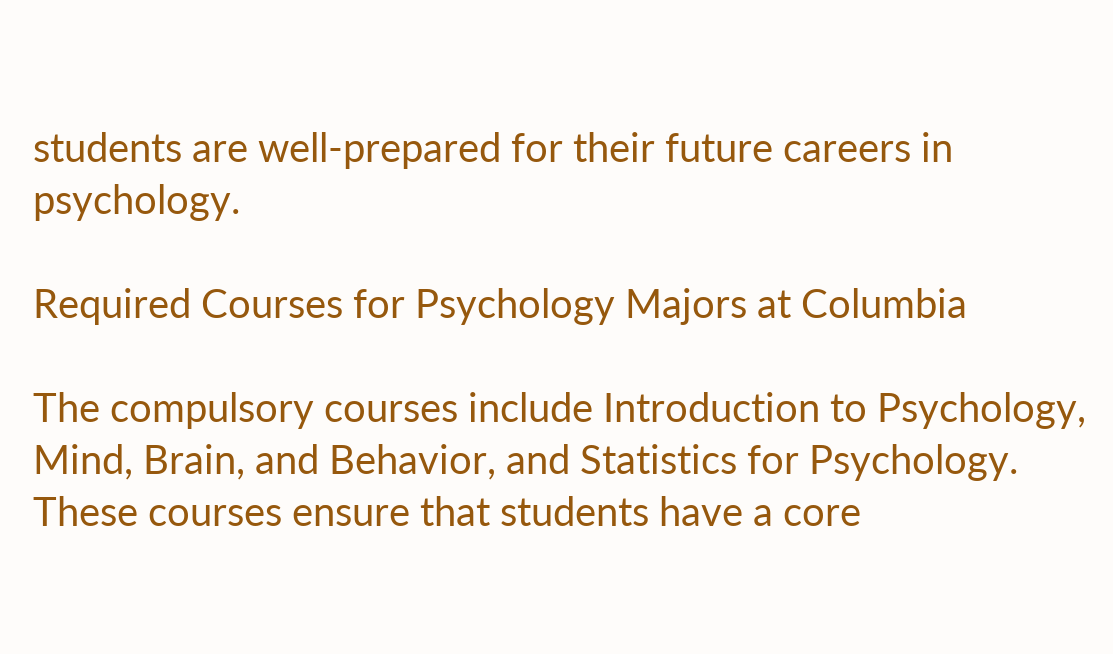students are well-prepared for their future careers in psychology.

Required Courses for Psychology Majors at Columbia

The compulsory courses include Introduction to Psychology, Mind, Brain, and Behavior, and Statistics for Psychology. These courses ensure that students have a core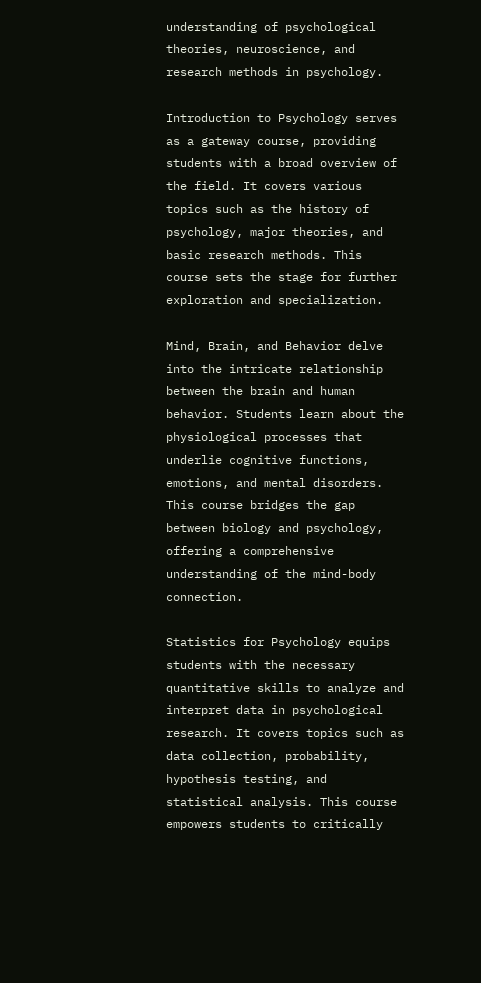understanding of psychological theories, neuroscience, and research methods in psychology.

Introduction to Psychology serves as a gateway course, providing students with a broad overview of the field. It covers various topics such as the history of psychology, major theories, and basic research methods. This course sets the stage for further exploration and specialization.

Mind, Brain, and Behavior delve into the intricate relationship between the brain and human behavior. Students learn about the physiological processes that underlie cognitive functions, emotions, and mental disorders. This course bridges the gap between biology and psychology, offering a comprehensive understanding of the mind-body connection.

Statistics for Psychology equips students with the necessary quantitative skills to analyze and interpret data in psychological research. It covers topics such as data collection, probability, hypothesis testing, and statistical analysis. This course empowers students to critically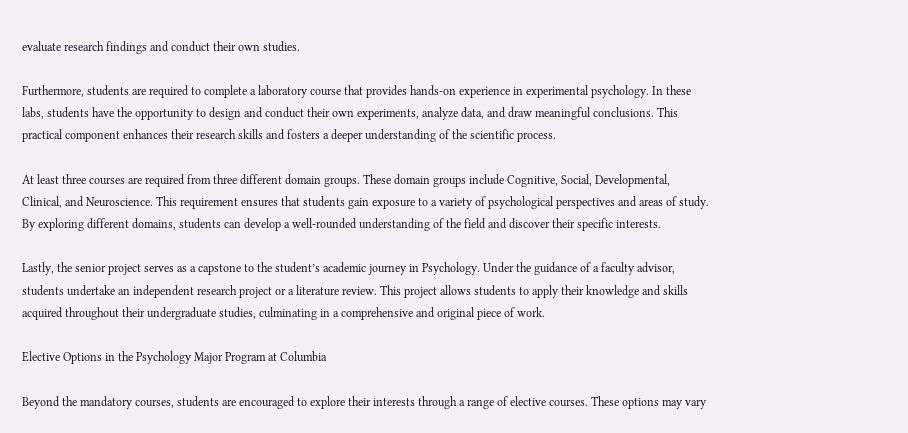evaluate research findings and conduct their own studies.

Furthermore, students are required to complete a laboratory course that provides hands-on experience in experimental psychology. In these labs, students have the opportunity to design and conduct their own experiments, analyze data, and draw meaningful conclusions. This practical component enhances their research skills and fosters a deeper understanding of the scientific process.

At least three courses are required from three different domain groups. These domain groups include Cognitive, Social, Developmental, Clinical, and Neuroscience. This requirement ensures that students gain exposure to a variety of psychological perspectives and areas of study. By exploring different domains, students can develop a well-rounded understanding of the field and discover their specific interests.

Lastly, the senior project serves as a capstone to the student’s academic journey in Psychology. Under the guidance of a faculty advisor, students undertake an independent research project or a literature review. This project allows students to apply their knowledge and skills acquired throughout their undergraduate studies, culminating in a comprehensive and original piece of work.

Elective Options in the Psychology Major Program at Columbia

Beyond the mandatory courses, students are encouraged to explore their interests through a range of elective courses. These options may vary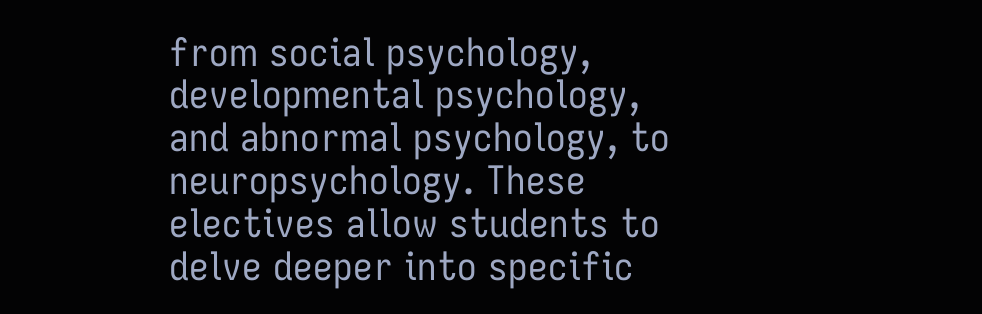from social psychology, developmental psychology, and abnormal psychology, to neuropsychology. These electives allow students to delve deeper into specific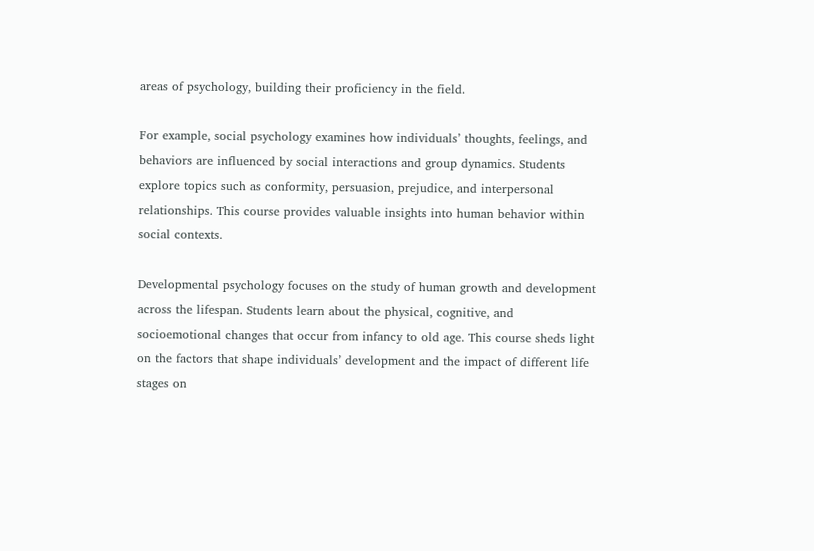areas of psychology, building their proficiency in the field.

For example, social psychology examines how individuals’ thoughts, feelings, and behaviors are influenced by social interactions and group dynamics. Students explore topics such as conformity, persuasion, prejudice, and interpersonal relationships. This course provides valuable insights into human behavior within social contexts.

Developmental psychology focuses on the study of human growth and development across the lifespan. Students learn about the physical, cognitive, and socioemotional changes that occur from infancy to old age. This course sheds light on the factors that shape individuals’ development and the impact of different life stages on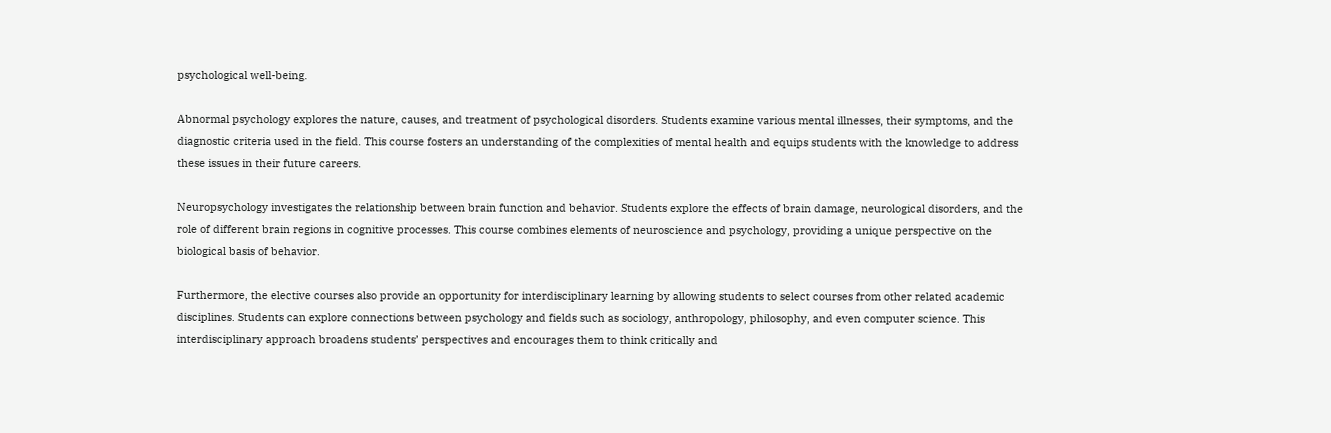psychological well-being.

Abnormal psychology explores the nature, causes, and treatment of psychological disorders. Students examine various mental illnesses, their symptoms, and the diagnostic criteria used in the field. This course fosters an understanding of the complexities of mental health and equips students with the knowledge to address these issues in their future careers.

Neuropsychology investigates the relationship between brain function and behavior. Students explore the effects of brain damage, neurological disorders, and the role of different brain regions in cognitive processes. This course combines elements of neuroscience and psychology, providing a unique perspective on the biological basis of behavior.

Furthermore, the elective courses also provide an opportunity for interdisciplinary learning by allowing students to select courses from other related academic disciplines. Students can explore connections between psychology and fields such as sociology, anthropology, philosophy, and even computer science. This interdisciplinary approach broadens students’ perspectives and encourages them to think critically and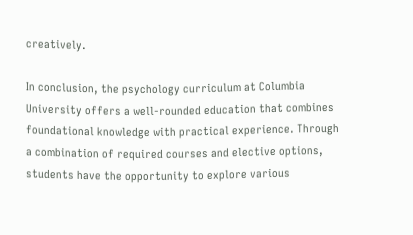creatively.

In conclusion, the psychology curriculum at Columbia University offers a well-rounded education that combines foundational knowledge with practical experience. Through a combination of required courses and elective options, students have the opportunity to explore various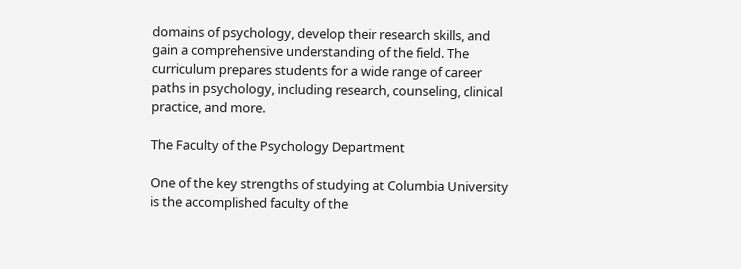domains of psychology, develop their research skills, and gain a comprehensive understanding of the field. The curriculum prepares students for a wide range of career paths in psychology, including research, counseling, clinical practice, and more.

The Faculty of the Psychology Department

One of the key strengths of studying at Columbia University is the accomplished faculty of the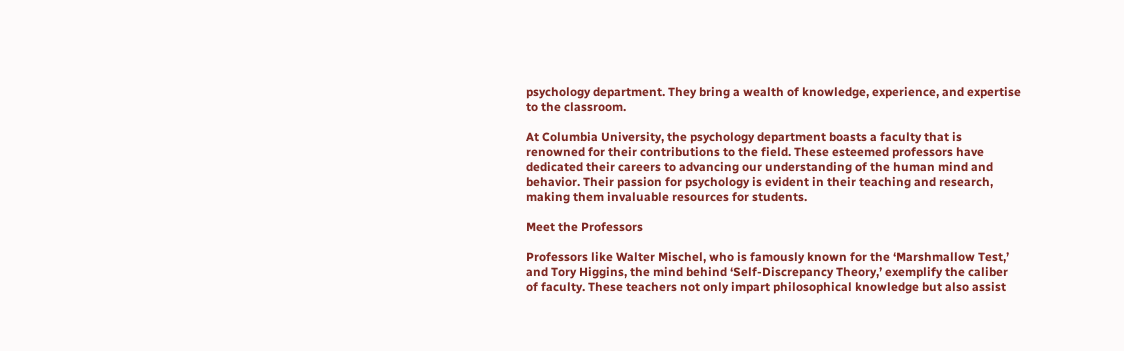psychology department. They bring a wealth of knowledge, experience, and expertise to the classroom.

At Columbia University, the psychology department boasts a faculty that is renowned for their contributions to the field. These esteemed professors have dedicated their careers to advancing our understanding of the human mind and behavior. Their passion for psychology is evident in their teaching and research, making them invaluable resources for students.

Meet the Professors

Professors like Walter Mischel, who is famously known for the ‘Marshmallow Test,’ and Tory Higgins, the mind behind ‘Self-Discrepancy Theory,’ exemplify the caliber of faculty. These teachers not only impart philosophical knowledge but also assist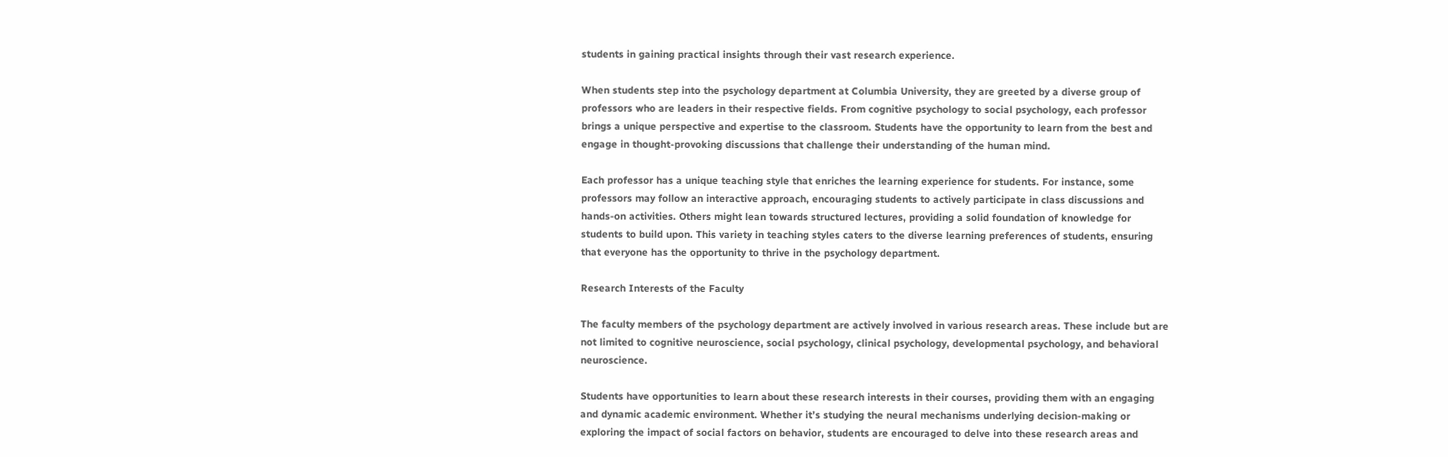students in gaining practical insights through their vast research experience.

When students step into the psychology department at Columbia University, they are greeted by a diverse group of professors who are leaders in their respective fields. From cognitive psychology to social psychology, each professor brings a unique perspective and expertise to the classroom. Students have the opportunity to learn from the best and engage in thought-provoking discussions that challenge their understanding of the human mind.

Each professor has a unique teaching style that enriches the learning experience for students. For instance, some professors may follow an interactive approach, encouraging students to actively participate in class discussions and hands-on activities. Others might lean towards structured lectures, providing a solid foundation of knowledge for students to build upon. This variety in teaching styles caters to the diverse learning preferences of students, ensuring that everyone has the opportunity to thrive in the psychology department.

Research Interests of the Faculty

The faculty members of the psychology department are actively involved in various research areas. These include but are not limited to cognitive neuroscience, social psychology, clinical psychology, developmental psychology, and behavioral neuroscience.

Students have opportunities to learn about these research interests in their courses, providing them with an engaging and dynamic academic environment. Whether it’s studying the neural mechanisms underlying decision-making or exploring the impact of social factors on behavior, students are encouraged to delve into these research areas and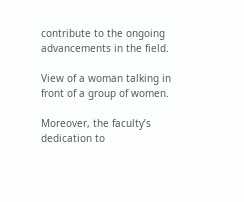contribute to the ongoing advancements in the field.

View of a woman talking in front of a group of women.

Moreover, the faculty’s dedication to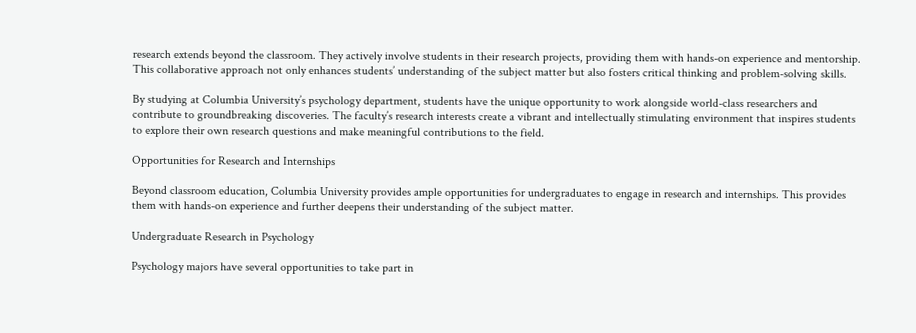research extends beyond the classroom. They actively involve students in their research projects, providing them with hands-on experience and mentorship. This collaborative approach not only enhances students’ understanding of the subject matter but also fosters critical thinking and problem-solving skills.

By studying at Columbia University’s psychology department, students have the unique opportunity to work alongside world-class researchers and contribute to groundbreaking discoveries. The faculty’s research interests create a vibrant and intellectually stimulating environment that inspires students to explore their own research questions and make meaningful contributions to the field.

Opportunities for Research and Internships

Beyond classroom education, Columbia University provides ample opportunities for undergraduates to engage in research and internships. This provides them with hands-on experience and further deepens their understanding of the subject matter.

Undergraduate Research in Psychology

Psychology majors have several opportunities to take part in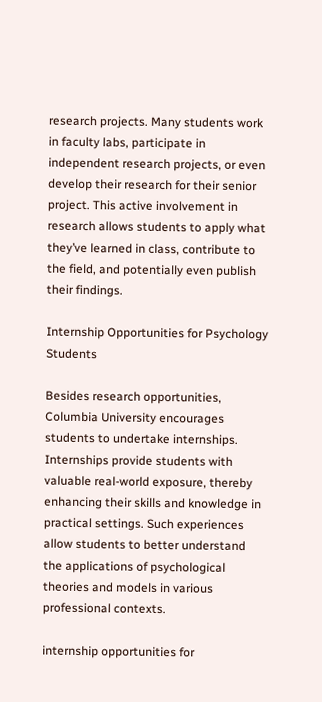research projects. Many students work in faculty labs, participate in independent research projects, or even develop their research for their senior project. This active involvement in research allows students to apply what they’ve learned in class, contribute to the field, and potentially even publish their findings.

Internship Opportunities for Psychology Students

Besides research opportunities, Columbia University encourages students to undertake internships. Internships provide students with valuable real-world exposure, thereby enhancing their skills and knowledge in practical settings. Such experiences allow students to better understand the applications of psychological theories and models in various professional contexts.

internship opportunities for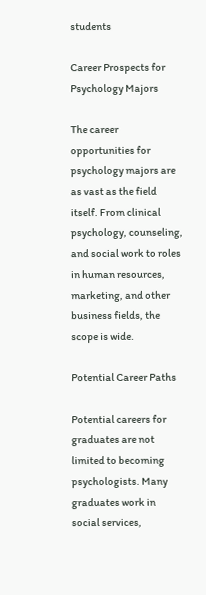students

Career Prospects for Psychology Majors

The career opportunities for psychology majors are as vast as the field itself. From clinical psychology, counseling, and social work to roles in human resources, marketing, and other business fields, the scope is wide.

Potential Career Paths

Potential careers for graduates are not limited to becoming psychologists. Many graduates work in social services,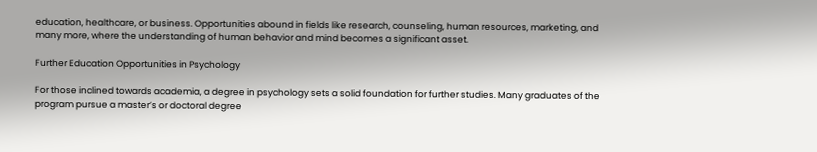education, healthcare, or business. Opportunities abound in fields like research, counseling, human resources, marketing, and many more, where the understanding of human behavior and mind becomes a significant asset.

Further Education Opportunities in Psychology

For those inclined towards academia, a degree in psychology sets a solid foundation for further studies. Many graduates of the program pursue a master’s or doctoral degree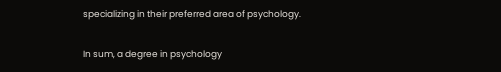specializing in their preferred area of psychology.

In sum, a degree in psychology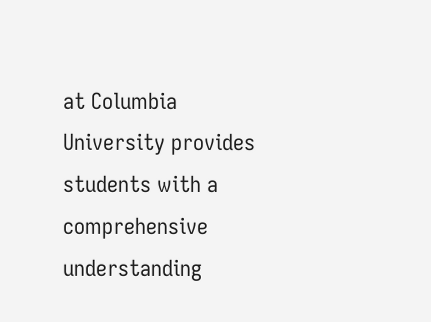at Columbia University provides students with a comprehensive understanding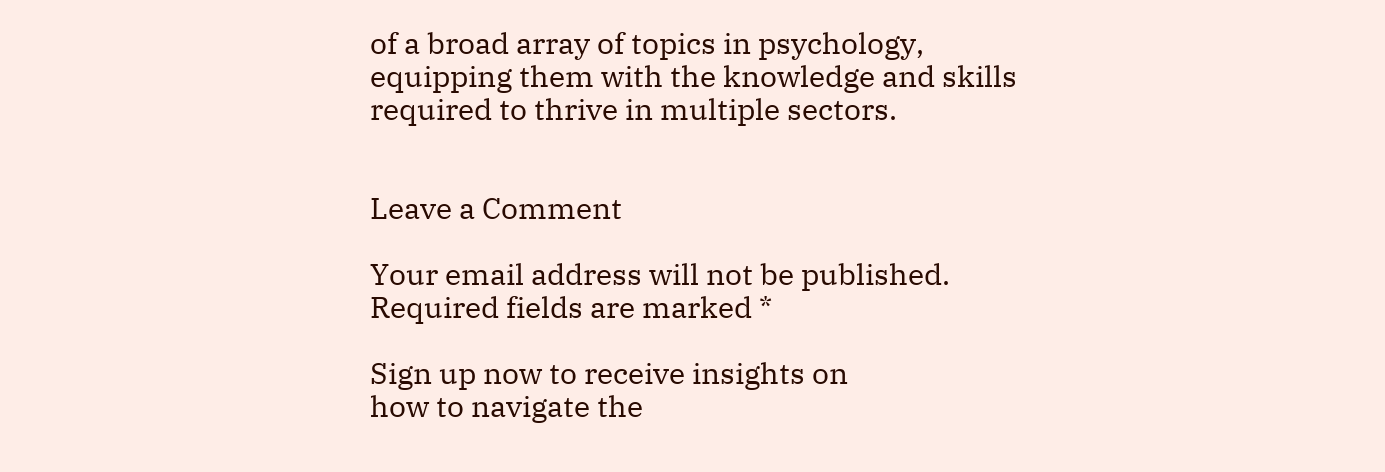of a broad array of topics in psychology, equipping them with the knowledge and skills required to thrive in multiple sectors.


Leave a Comment

Your email address will not be published. Required fields are marked *

Sign up now to receive insights on
how to navigate the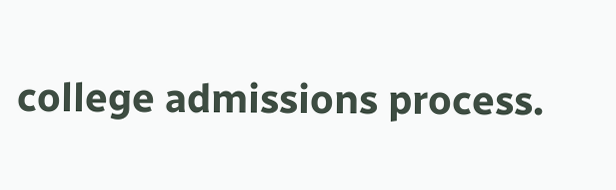college admissions process.